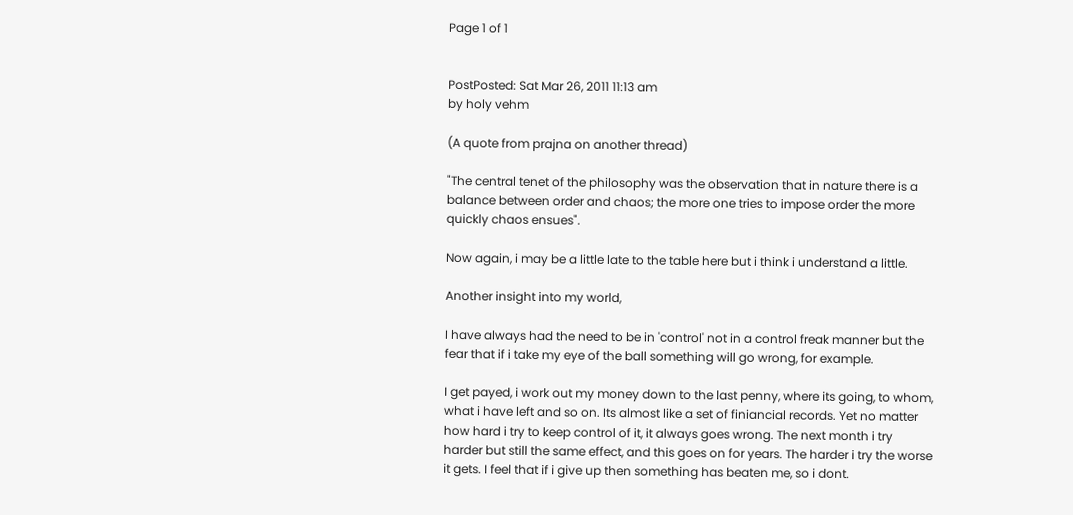Page 1 of 1


PostPosted: Sat Mar 26, 2011 11:13 am
by holy vehm

(A quote from prajna on another thread)

"The central tenet of the philosophy was the observation that in nature there is a balance between order and chaos; the more one tries to impose order the more quickly chaos ensues".

Now again, i may be a little late to the table here but i think i understand a little.

Another insight into my world,

I have always had the need to be in 'control' not in a control freak manner but the fear that if i take my eye of the ball something will go wrong, for example.

I get payed, i work out my money down to the last penny, where its going, to whom, what i have left and so on. Its almost like a set of finiancial records. Yet no matter how hard i try to keep control of it, it always goes wrong. The next month i try harder but still the same effect, and this goes on for years. The harder i try the worse it gets. I feel that if i give up then something has beaten me, so i dont.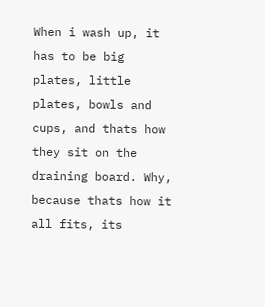When i wash up, it has to be big plates, little plates, bowls and cups, and thats how they sit on the draining board. Why, because thats how it all fits, its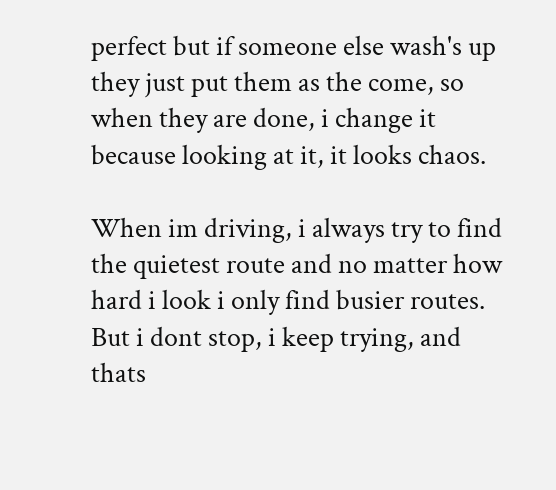perfect but if someone else wash's up they just put them as the come, so when they are done, i change it because looking at it, it looks chaos.

When im driving, i always try to find the quietest route and no matter how hard i look i only find busier routes.
But i dont stop, i keep trying, and thats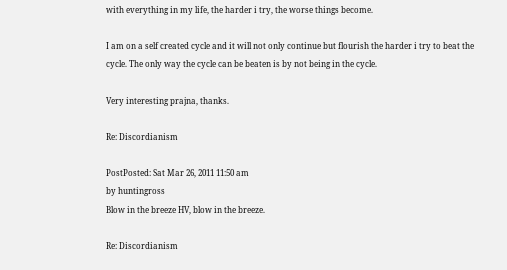with everything in my life, the harder i try, the worse things become.

I am on a self created cycle and it will not only continue but flourish the harder i try to beat the cycle. The only way the cycle can be beaten is by not being in the cycle.

Very interesting prajna, thanks.

Re: Discordianism

PostPosted: Sat Mar 26, 2011 11:50 am
by huntingross
Blow in the breeze HV, blow in the breeze.

Re: Discordianism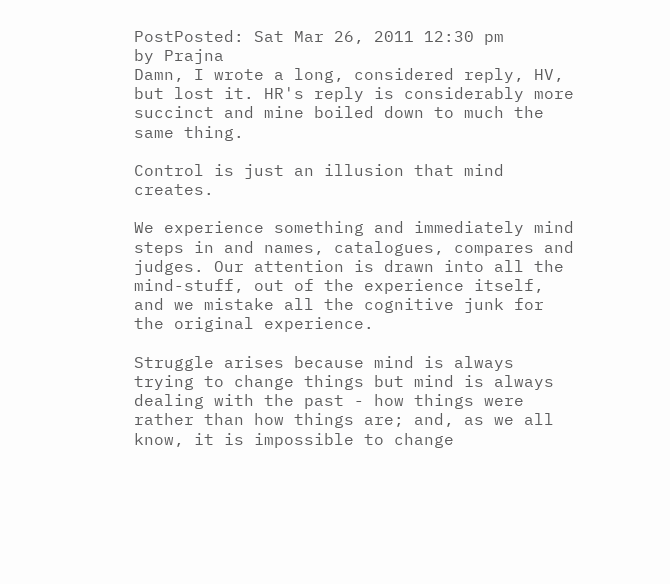PostPosted: Sat Mar 26, 2011 12:30 pm
by Prajna
Damn, I wrote a long, considered reply, HV, but lost it. HR's reply is considerably more succinct and mine boiled down to much the same thing.

Control is just an illusion that mind creates.

We experience something and immediately mind steps in and names, catalogues, compares and judges. Our attention is drawn into all the mind-stuff, out of the experience itself, and we mistake all the cognitive junk for the original experience.

Struggle arises because mind is always trying to change things but mind is always dealing with the past - how things were rather than how things are; and, as we all know, it is impossible to change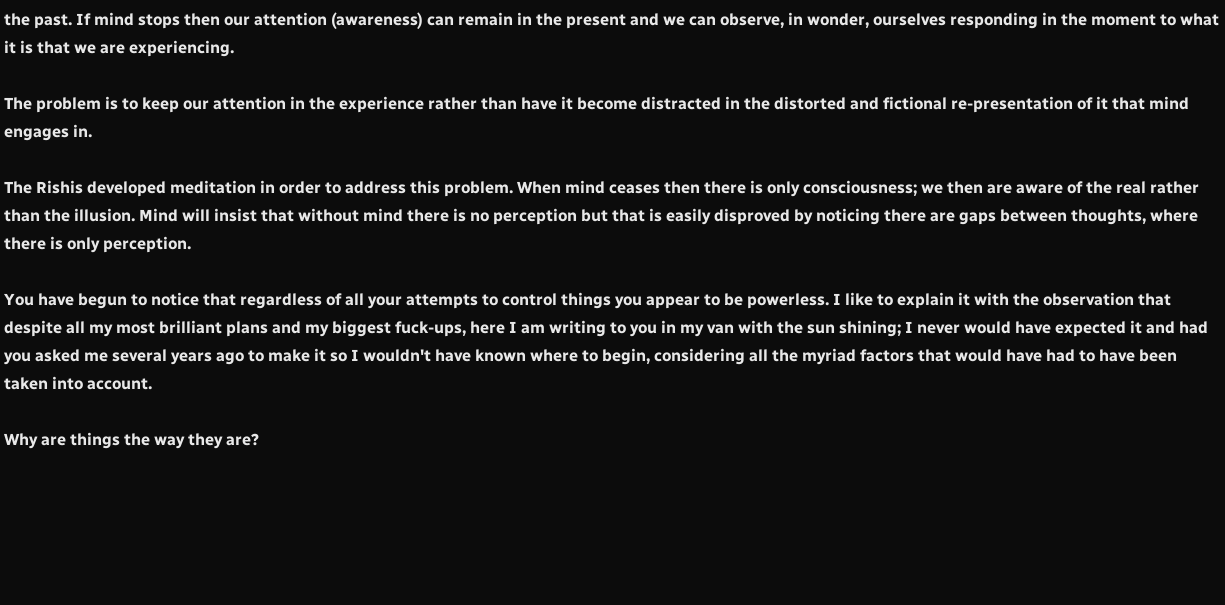the past. If mind stops then our attention (awareness) can remain in the present and we can observe, in wonder, ourselves responding in the moment to what it is that we are experiencing.

The problem is to keep our attention in the experience rather than have it become distracted in the distorted and fictional re-presentation of it that mind engages in.

The Rishis developed meditation in order to address this problem. When mind ceases then there is only consciousness; we then are aware of the real rather than the illusion. Mind will insist that without mind there is no perception but that is easily disproved by noticing there are gaps between thoughts, where there is only perception.

You have begun to notice that regardless of all your attempts to control things you appear to be powerless. I like to explain it with the observation that despite all my most brilliant plans and my biggest fuck-ups, here I am writing to you in my van with the sun shining; I never would have expected it and had you asked me several years ago to make it so I wouldn't have known where to begin, considering all the myriad factors that would have had to have been taken into account.

Why are things the way they are?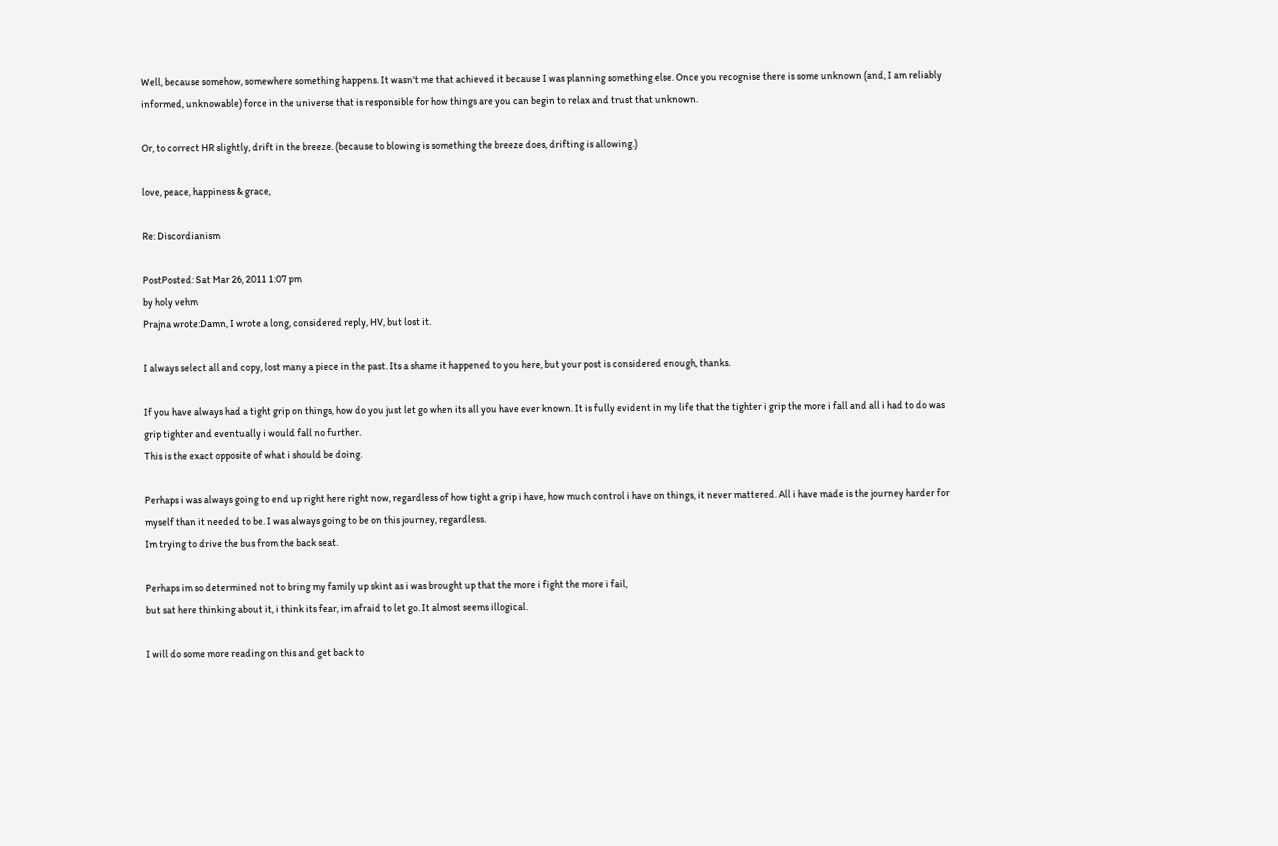Well, because somehow, somewhere something happens. It wasn't me that achieved it because I was planning something else. Once you recognise there is some unknown (and, I am reliably informed, unknowable) force in the universe that is responsible for how things are you can begin to relax and trust that unknown.

Or, to correct HR slightly, drift in the breeze. (because to blowing is something the breeze does, drifting is allowing.)

love, peace, happiness & grace,

Re: Discordianism

PostPosted: Sat Mar 26, 2011 1:07 pm
by holy vehm
Prajna wrote:Damn, I wrote a long, considered reply, HV, but lost it.

I always select all and copy, lost many a piece in the past. Its a shame it happened to you here, but your post is considered enough, thanks.

If you have always had a tight grip on things, how do you just let go when its all you have ever known. It is fully evident in my life that the tighter i grip the more i fall and all i had to do was grip tighter and eventually i would fall no further.
This is the exact opposite of what i should be doing.

Perhaps i was always going to end up right here right now, regardless of how tight a grip i have, how much control i have on things, it never mattered. All i have made is the journey harder for myself than it needed to be. I was always going to be on this journey, regardless.
Im trying to drive the bus from the back seat.

Perhaps im so determined not to bring my family up skint as i was brought up that the more i fight the more i fail,
but sat here thinking about it, i think its fear, im afraid to let go. It almost seems illogical.

I will do some more reading on this and get back to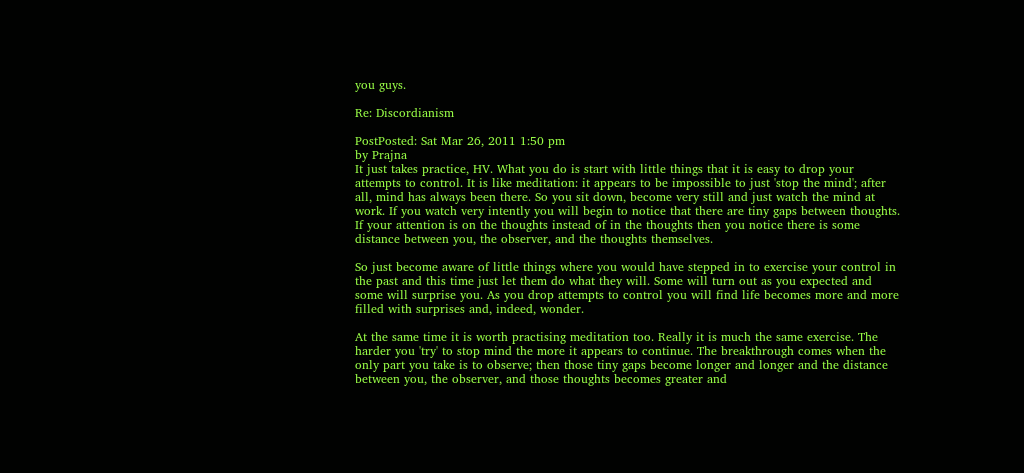you guys.

Re: Discordianism

PostPosted: Sat Mar 26, 2011 1:50 pm
by Prajna
It just takes practice, HV. What you do is start with little things that it is easy to drop your attempts to control. It is like meditation: it appears to be impossible to just 'stop the mind'; after all, mind has always been there. So you sit down, become very still and just watch the mind at work. If you watch very intently you will begin to notice that there are tiny gaps between thoughts. If your attention is on the thoughts instead of in the thoughts then you notice there is some distance between you, the observer, and the thoughts themselves.

So just become aware of little things where you would have stepped in to exercise your control in the past and this time just let them do what they will. Some will turn out as you expected and some will surprise you. As you drop attempts to control you will find life becomes more and more filled with surprises and, indeed, wonder.

At the same time it is worth practising meditation too. Really it is much the same exercise. The harder you 'try' to stop mind the more it appears to continue. The breakthrough comes when the only part you take is to observe; then those tiny gaps become longer and longer and the distance between you, the observer, and those thoughts becomes greater and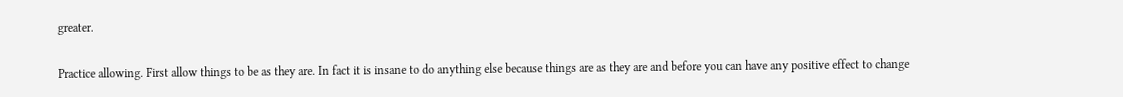greater.

Practice allowing. First allow things to be as they are. In fact it is insane to do anything else because things are as they are and before you can have any positive effect to change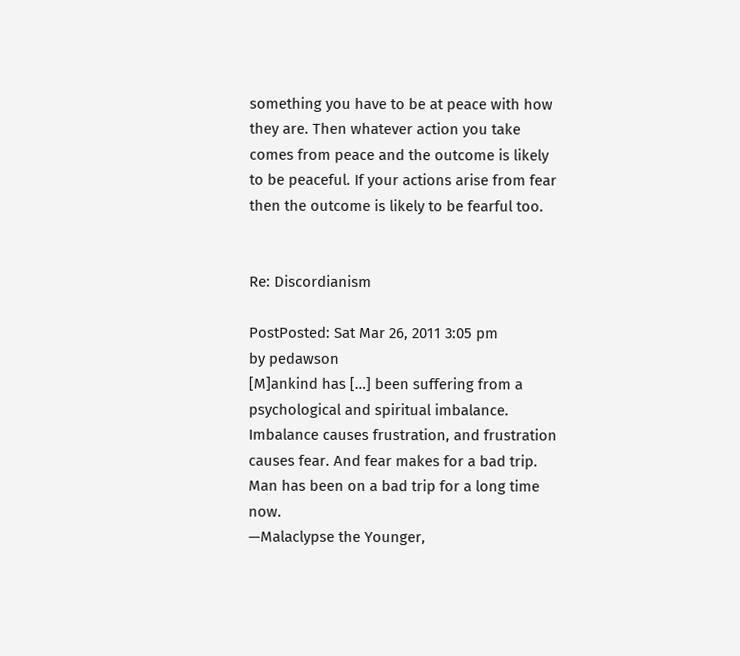something you have to be at peace with how they are. Then whatever action you take comes from peace and the outcome is likely to be peaceful. If your actions arise from fear then the outcome is likely to be fearful too.


Re: Discordianism

PostPosted: Sat Mar 26, 2011 3:05 pm
by pedawson
[M]ankind has […] been suffering from a psychological and spiritual imbalance. Imbalance causes frustration, and frustration causes fear. And fear makes for a bad trip. Man has been on a bad trip for a long time now.
—Malaclypse the Younger,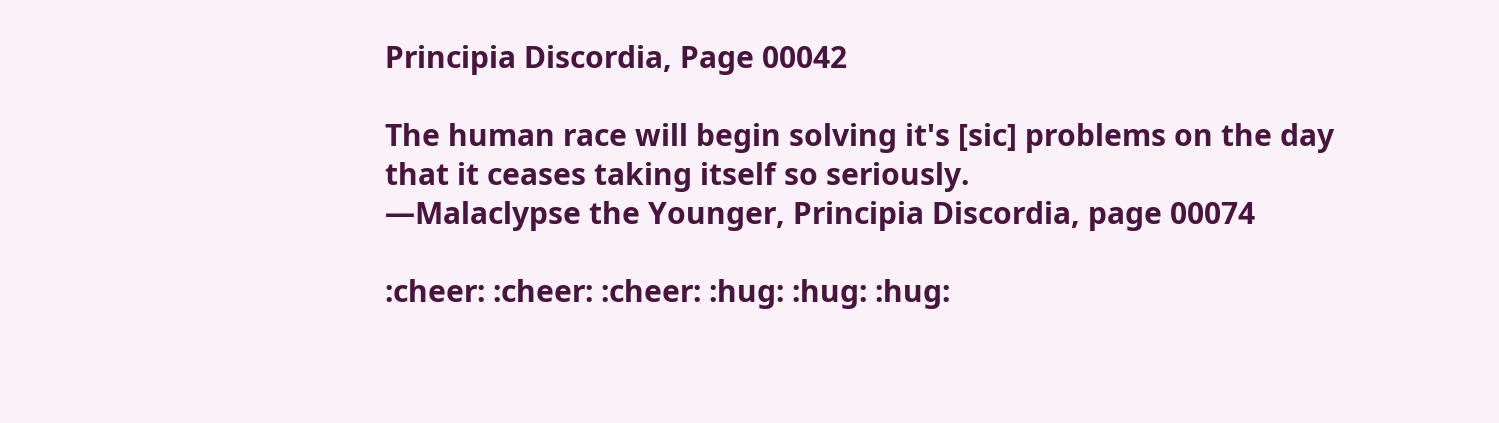Principia Discordia, Page 00042

The human race will begin solving it's [sic] problems on the day that it ceases taking itself so seriously.
—Malaclypse the Younger, Principia Discordia, page 00074

:cheer: :cheer: :cheer: :hug: :hug: :hug: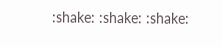:shake: :shake: :shake: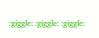:giggle: :giggle: :giggle: